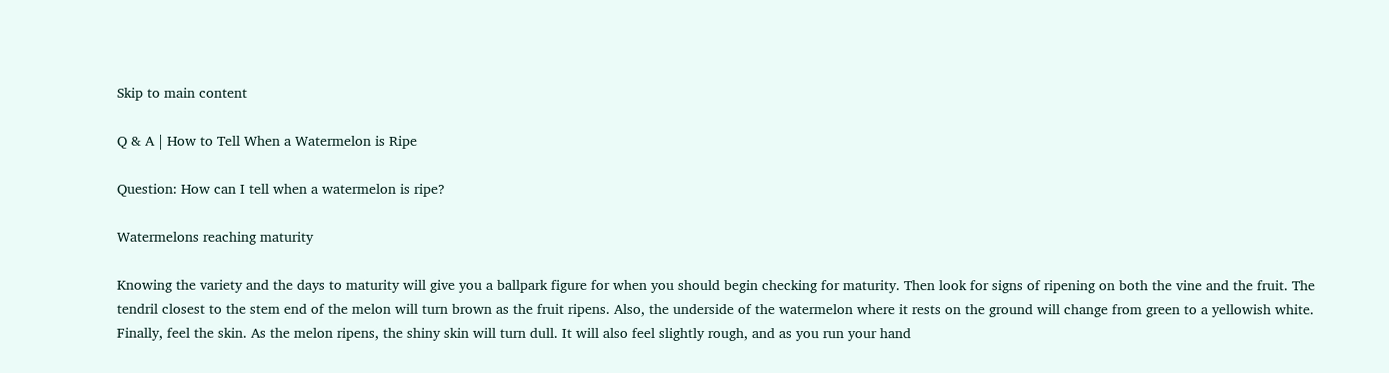Skip to main content

Q & A | How to Tell When a Watermelon is Ripe

Question: How can I tell when a watermelon is ripe?

Watermelons reaching maturity

Knowing the variety and the days to maturity will give you a ballpark figure for when you should begin checking for maturity. Then look for signs of ripening on both the vine and the fruit. The tendril closest to the stem end of the melon will turn brown as the fruit ripens. Also, the underside of the watermelon where it rests on the ground will change from green to a yellowish white. Finally, feel the skin. As the melon ripens, the shiny skin will turn dull. It will also feel slightly rough, and as you run your hand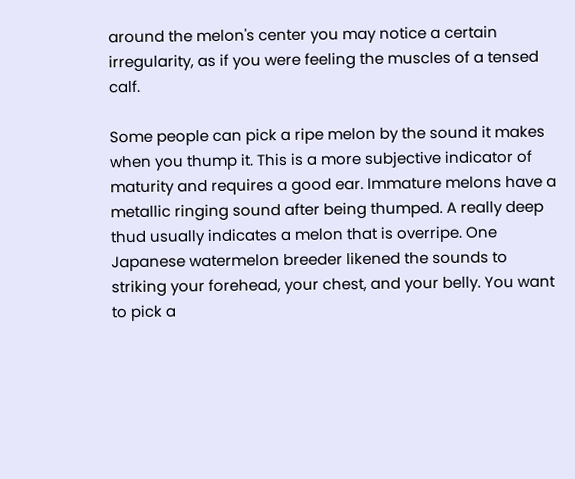around the melon's center you may notice a certain irregularity, as if you were feeling the muscles of a tensed calf.

Some people can pick a ripe melon by the sound it makes when you thump it. This is a more subjective indicator of maturity and requires a good ear. Immature melons have a metallic ringing sound after being thumped. A really deep thud usually indicates a melon that is overripe. One Japanese watermelon breeder likened the sounds to striking your forehead, your chest, and your belly. You want to pick a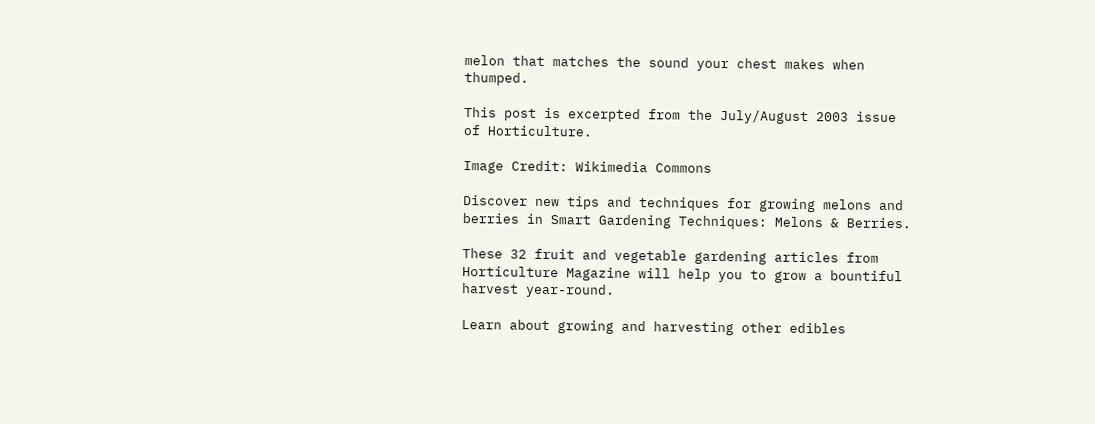melon that matches the sound your chest makes when thumped.

This post is excerpted from the July/August 2003 issue of Horticulture.

Image Credit: Wikimedia Commons

Discover new tips and techniques for growing melons and berries in Smart Gardening Techniques: Melons & Berries.

These 32 fruit and vegetable gardening articles from Horticulture Magazine will help you to grow a bountiful harvest year-round.

Learn about growing and harvesting other edibles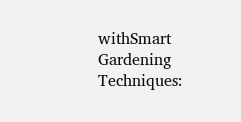withSmart Gardening Techniques: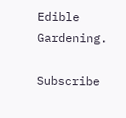Edible Gardening.

Subscribe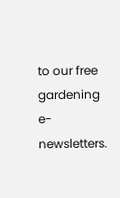to our free gardening e-newsletters.